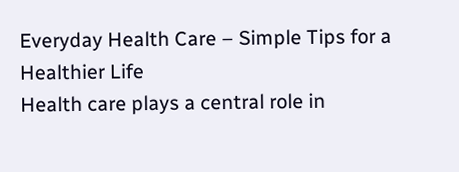Everyday Health Care – Simple Tips for a Healthier Life
Health care plays a central role in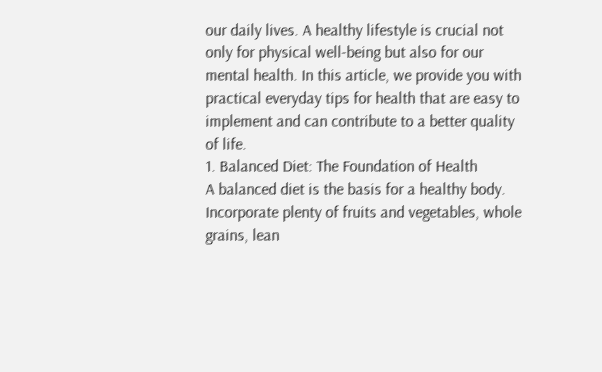our daily lives. A healthy lifestyle is crucial not only for physical well-being but also for our mental health. In this article, we provide you with practical everyday tips for health that are easy to implement and can contribute to a better quality of life.
1. Balanced Diet: The Foundation of Health
A balanced diet is the basis for a healthy body. Incorporate plenty of fruits and vegetables, whole grains, lean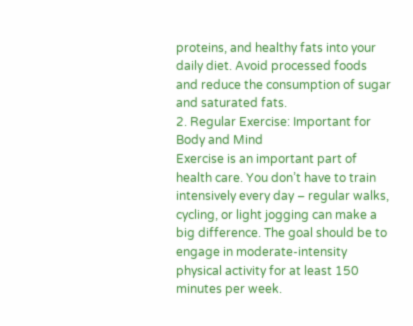proteins, and healthy fats into your daily diet. Avoid processed foods and reduce the consumption of sugar and saturated fats.
2. Regular Exercise: Important for Body and Mind
Exercise is an important part of health care. You don’t have to train intensively every day – regular walks, cycling, or light jogging can make a big difference. The goal should be to engage in moderate-intensity physical activity for at least 150 minutes per week.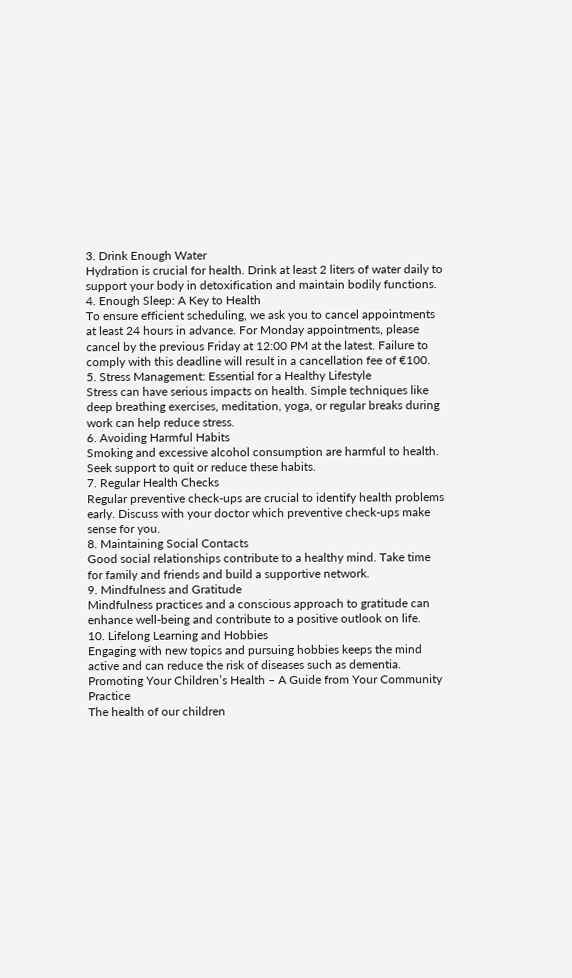3. Drink Enough Water
Hydration is crucial for health. Drink at least 2 liters of water daily to support your body in detoxification and maintain bodily functions.
4. Enough Sleep: A Key to Health
To ensure efficient scheduling, we ask you to cancel appointments at least 24 hours in advance. For Monday appointments, please cancel by the previous Friday at 12:00 PM at the latest. Failure to comply with this deadline will result in a cancellation fee of €100.
5. Stress Management: Essential for a Healthy Lifestyle
Stress can have serious impacts on health. Simple techniques like deep breathing exercises, meditation, yoga, or regular breaks during work can help reduce stress.
6. Avoiding Harmful Habits
Smoking and excessive alcohol consumption are harmful to health. Seek support to quit or reduce these habits.
7. Regular Health Checks
Regular preventive check-ups are crucial to identify health problems early. Discuss with your doctor which preventive check-ups make sense for you.
8. Maintaining Social Contacts
Good social relationships contribute to a healthy mind. Take time for family and friends and build a supportive network.
9. Mindfulness and Gratitude
Mindfulness practices and a conscious approach to gratitude can enhance well-being and contribute to a positive outlook on life.
10. Lifelong Learning and Hobbies
Engaging with new topics and pursuing hobbies keeps the mind active and can reduce the risk of diseases such as dementia.
Promoting Your Children’s Health – A Guide from Your Community Practice
The health of our children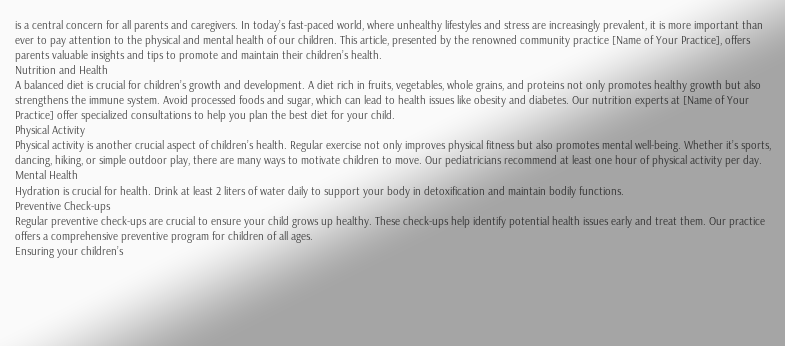is a central concern for all parents and caregivers. In today’s fast-paced world, where unhealthy lifestyles and stress are increasingly prevalent, it is more important than ever to pay attention to the physical and mental health of our children. This article, presented by the renowned community practice [Name of Your Practice], offers parents valuable insights and tips to promote and maintain their children’s health.
Nutrition and Health
A balanced diet is crucial for children’s growth and development. A diet rich in fruits, vegetables, whole grains, and proteins not only promotes healthy growth but also strengthens the immune system. Avoid processed foods and sugar, which can lead to health issues like obesity and diabetes. Our nutrition experts at [Name of Your Practice] offer specialized consultations to help you plan the best diet for your child.
Physical Activity
Physical activity is another crucial aspect of children’s health. Regular exercise not only improves physical fitness but also promotes mental well-being. Whether it’s sports, dancing, hiking, or simple outdoor play, there are many ways to motivate children to move. Our pediatricians recommend at least one hour of physical activity per day.
Mental Health
Hydration is crucial for health. Drink at least 2 liters of water daily to support your body in detoxification and maintain bodily functions.
Preventive Check-ups
Regular preventive check-ups are crucial to ensure your child grows up healthy. These check-ups help identify potential health issues early and treat them. Our practice offers a comprehensive preventive program for children of all ages.
Ensuring your children’s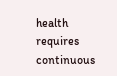health requires continuous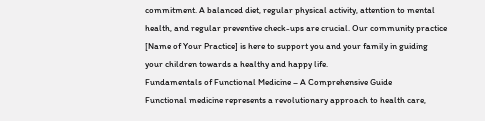commitment. A balanced diet, regular physical activity, attention to mental health, and regular preventive check-ups are crucial. Our community practice [Name of Your Practice] is here to support you and your family in guiding your children towards a healthy and happy life.
Fundamentals of Functional Medicine – A Comprehensive Guide
Functional medicine represents a revolutionary approach to health care,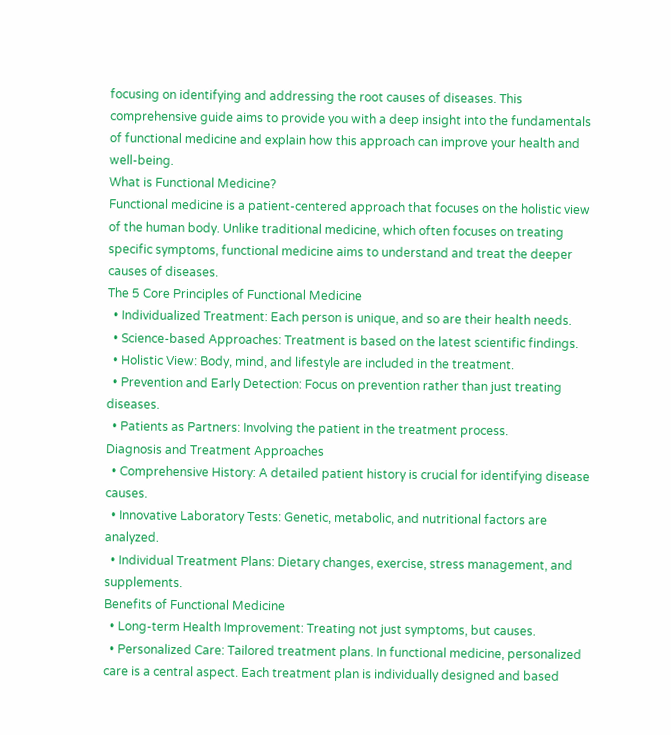focusing on identifying and addressing the root causes of diseases. This comprehensive guide aims to provide you with a deep insight into the fundamentals of functional medicine and explain how this approach can improve your health and well-being.
What is Functional Medicine?
Functional medicine is a patient-centered approach that focuses on the holistic view of the human body. Unlike traditional medicine, which often focuses on treating specific symptoms, functional medicine aims to understand and treat the deeper causes of diseases.
The 5 Core Principles of Functional Medicine
  • Individualized Treatment: Each person is unique, and so are their health needs.
  • Science-based Approaches: Treatment is based on the latest scientific findings.
  • Holistic View: Body, mind, and lifestyle are included in the treatment.
  • Prevention and Early Detection: Focus on prevention rather than just treating diseases.
  • Patients as Partners: Involving the patient in the treatment process.
Diagnosis and Treatment Approaches
  • Comprehensive History: A detailed patient history is crucial for identifying disease causes.
  • Innovative Laboratory Tests: Genetic, metabolic, and nutritional factors are analyzed.
  • Individual Treatment Plans: Dietary changes, exercise, stress management, and supplements.
Benefits of Functional Medicine
  • Long-term Health Improvement: Treating not just symptoms, but causes.
  • Personalized Care: Tailored treatment plans. In functional medicine, personalized care is a central aspect. Each treatment plan is individually designed and based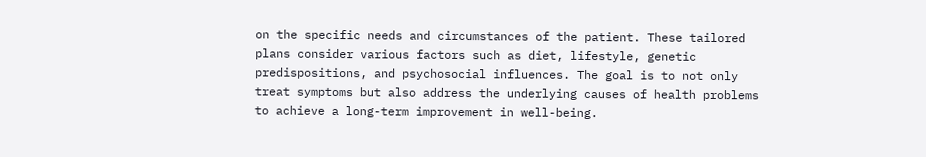on the specific needs and circumstances of the patient. These tailored plans consider various factors such as diet, lifestyle, genetic predispositions, and psychosocial influences. The goal is to not only treat symptoms but also address the underlying causes of health problems to achieve a long-term improvement in well-being.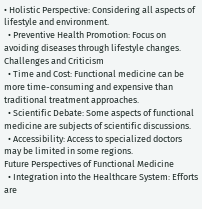• Holistic Perspective: Considering all aspects of lifestyle and environment.
  • Preventive Health Promotion: Focus on avoiding diseases through lifestyle changes.
Challenges and Criticism
  • Time and Cost: Functional medicine can be more time-consuming and expensive than traditional treatment approaches.
  • Scientific Debate: Some aspects of functional medicine are subjects of scientific discussions.
  • Accessibility: Access to specialized doctors may be limited in some regions.
Future Perspectives of Functional Medicine
  • Integration into the Healthcare System: Efforts are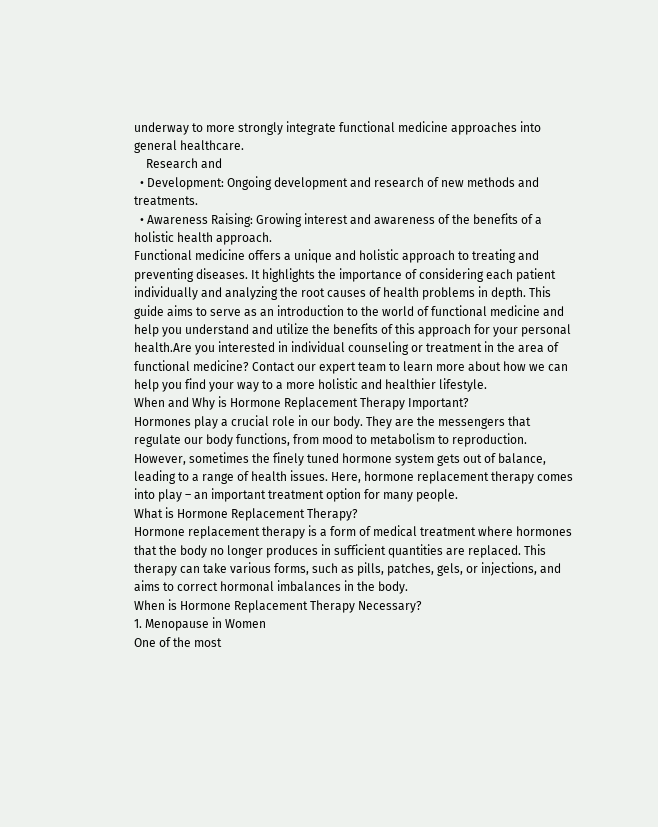underway to more strongly integrate functional medicine approaches into general healthcare.
    Research and
  • Development: Ongoing development and research of new methods and treatments.
  • Awareness Raising: Growing interest and awareness of the benefits of a holistic health approach.
Functional medicine offers a unique and holistic approach to treating and preventing diseases. It highlights the importance of considering each patient individually and analyzing the root causes of health problems in depth. This guide aims to serve as an introduction to the world of functional medicine and help you understand and utilize the benefits of this approach for your personal health.Are you interested in individual counseling or treatment in the area of functional medicine? Contact our expert team to learn more about how we can help you find your way to a more holistic and healthier lifestyle.
When and Why is Hormone Replacement Therapy Important?
Hormones play a crucial role in our body. They are the messengers that regulate our body functions, from mood to metabolism to reproduction. However, sometimes the finely tuned hormone system gets out of balance, leading to a range of health issues. Here, hormone replacement therapy comes into play – an important treatment option for many people.
What is Hormone Replacement Therapy?
Hormone replacement therapy is a form of medical treatment where hormones that the body no longer produces in sufficient quantities are replaced. This therapy can take various forms, such as pills, patches, gels, or injections, and aims to correct hormonal imbalances in the body.
When is Hormone Replacement Therapy Necessary?
1. Menopause in Women
One of the most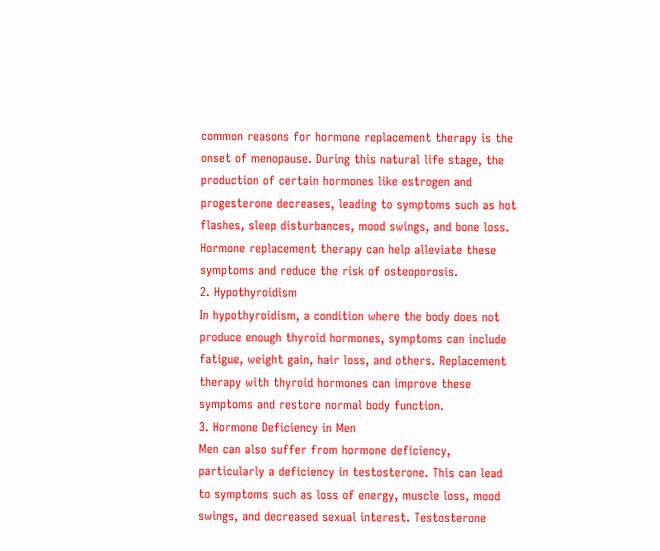common reasons for hormone replacement therapy is the onset of menopause. During this natural life stage, the production of certain hormones like estrogen and progesterone decreases, leading to symptoms such as hot flashes, sleep disturbances, mood swings, and bone loss. Hormone replacement therapy can help alleviate these symptoms and reduce the risk of osteoporosis.
2. Hypothyroidism
In hypothyroidism, a condition where the body does not produce enough thyroid hormones, symptoms can include fatigue, weight gain, hair loss, and others. Replacement therapy with thyroid hormones can improve these symptoms and restore normal body function.
3. Hormone Deficiency in Men
Men can also suffer from hormone deficiency, particularly a deficiency in testosterone. This can lead to symptoms such as loss of energy, muscle loss, mood swings, and decreased sexual interest. Testosterone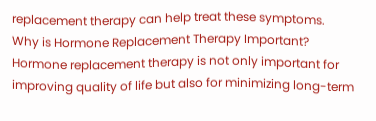replacement therapy can help treat these symptoms.
Why is Hormone Replacement Therapy Important?
Hormone replacement therapy is not only important for improving quality of life but also for minimizing long-term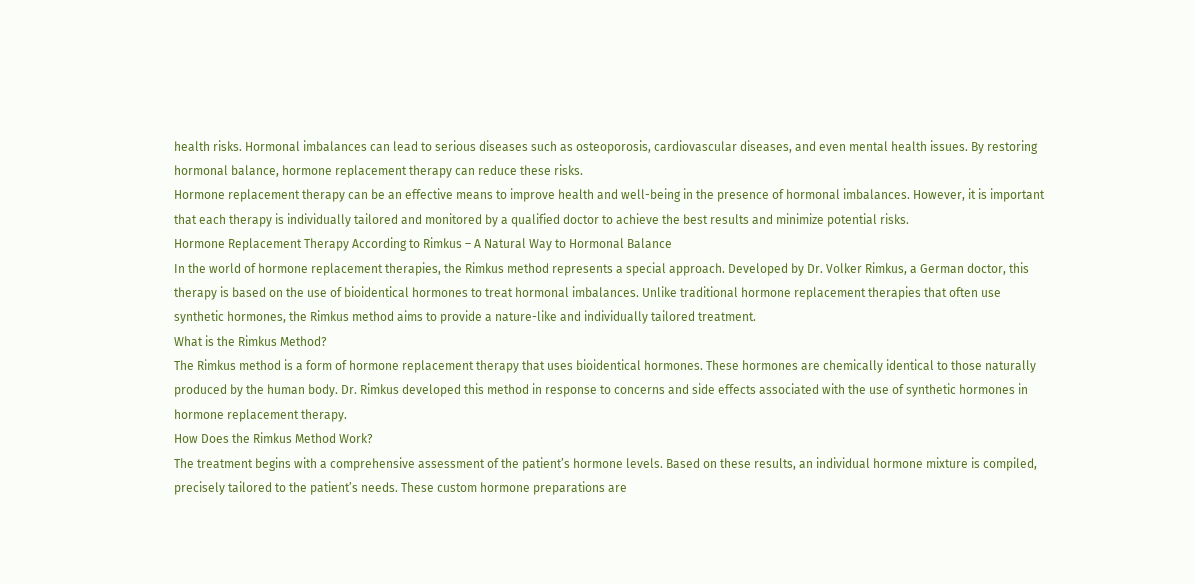health risks. Hormonal imbalances can lead to serious diseases such as osteoporosis, cardiovascular diseases, and even mental health issues. By restoring hormonal balance, hormone replacement therapy can reduce these risks.
Hormone replacement therapy can be an effective means to improve health and well-being in the presence of hormonal imbalances. However, it is important that each therapy is individually tailored and monitored by a qualified doctor to achieve the best results and minimize potential risks.
Hormone Replacement Therapy According to Rimkus – A Natural Way to Hormonal Balance
In the world of hormone replacement therapies, the Rimkus method represents a special approach. Developed by Dr. Volker Rimkus, a German doctor, this therapy is based on the use of bioidentical hormones to treat hormonal imbalances. Unlike traditional hormone replacement therapies that often use synthetic hormones, the Rimkus method aims to provide a nature-like and individually tailored treatment.
What is the Rimkus Method?
The Rimkus method is a form of hormone replacement therapy that uses bioidentical hormones. These hormones are chemically identical to those naturally produced by the human body. Dr. Rimkus developed this method in response to concerns and side effects associated with the use of synthetic hormones in hormone replacement therapy.
How Does the Rimkus Method Work?
The treatment begins with a comprehensive assessment of the patient’s hormone levels. Based on these results, an individual hormone mixture is compiled, precisely tailored to the patient’s needs. These custom hormone preparations are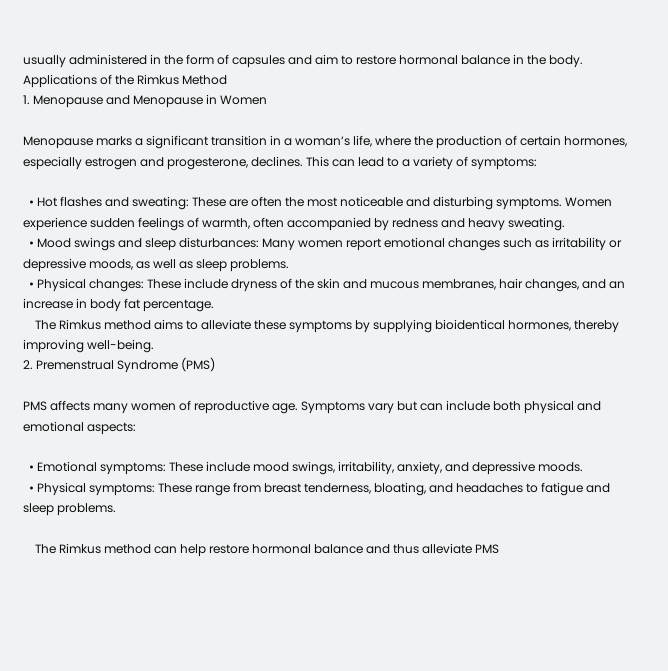usually administered in the form of capsules and aim to restore hormonal balance in the body.
Applications of the Rimkus Method
1. Menopause and Menopause in Women

Menopause marks a significant transition in a woman’s life, where the production of certain hormones, especially estrogen and progesterone, declines. This can lead to a variety of symptoms:

  • Hot flashes and sweating: These are often the most noticeable and disturbing symptoms. Women experience sudden feelings of warmth, often accompanied by redness and heavy sweating.
  • Mood swings and sleep disturbances: Many women report emotional changes such as irritability or depressive moods, as well as sleep problems.
  • Physical changes: These include dryness of the skin and mucous membranes, hair changes, and an increase in body fat percentage.
    The Rimkus method aims to alleviate these symptoms by supplying bioidentical hormones, thereby improving well-being.
2. Premenstrual Syndrome (PMS)

PMS affects many women of reproductive age. Symptoms vary but can include both physical and emotional aspects:

  • Emotional symptoms: These include mood swings, irritability, anxiety, and depressive moods.
  • Physical symptoms: These range from breast tenderness, bloating, and headaches to fatigue and sleep problems.

    The Rimkus method can help restore hormonal balance and thus alleviate PMS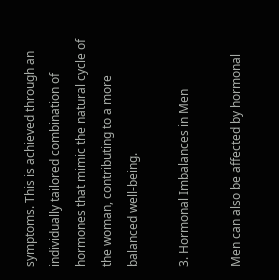symptoms. This is achieved through an individually tailored combination of hormones that mimic the natural cycle of the woman, contributing to a more balanced well-being.

3. Hormonal Imbalances in Men

Men can also be affected by hormonal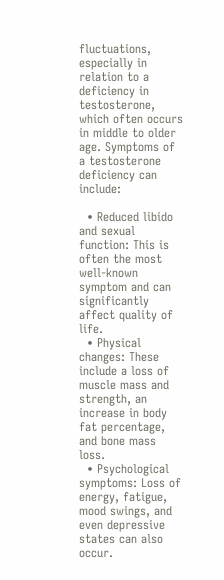fluctuations, especially in relation to a deficiency in testosterone, which often occurs in middle to older age. Symptoms of a testosterone deficiency can include:

  • Reduced libido and sexual function: This is often the most well-known symptom and can significantly affect quality of life.
  • Physical changes: These include a loss of muscle mass and strength, an increase in body fat percentage, and bone mass loss.
  • Psychological symptoms: Loss of energy, fatigue, mood swings, and even depressive states can also occur.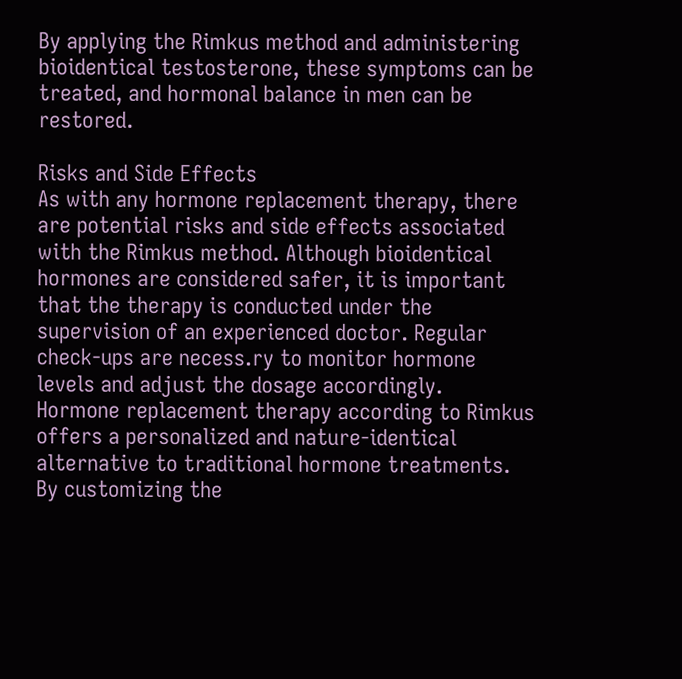By applying the Rimkus method and administering bioidentical testosterone, these symptoms can be treated, and hormonal balance in men can be restored.

Risks and Side Effects
As with any hormone replacement therapy, there are potential risks and side effects associated with the Rimkus method. Although bioidentical hormones are considered safer, it is important that the therapy is conducted under the supervision of an experienced doctor. Regular check-ups are necess.ry to monitor hormone levels and adjust the dosage accordingly.
Hormone replacement therapy according to Rimkus offers a personalized and nature-identical alternative to traditional hormone treatments. By customizing the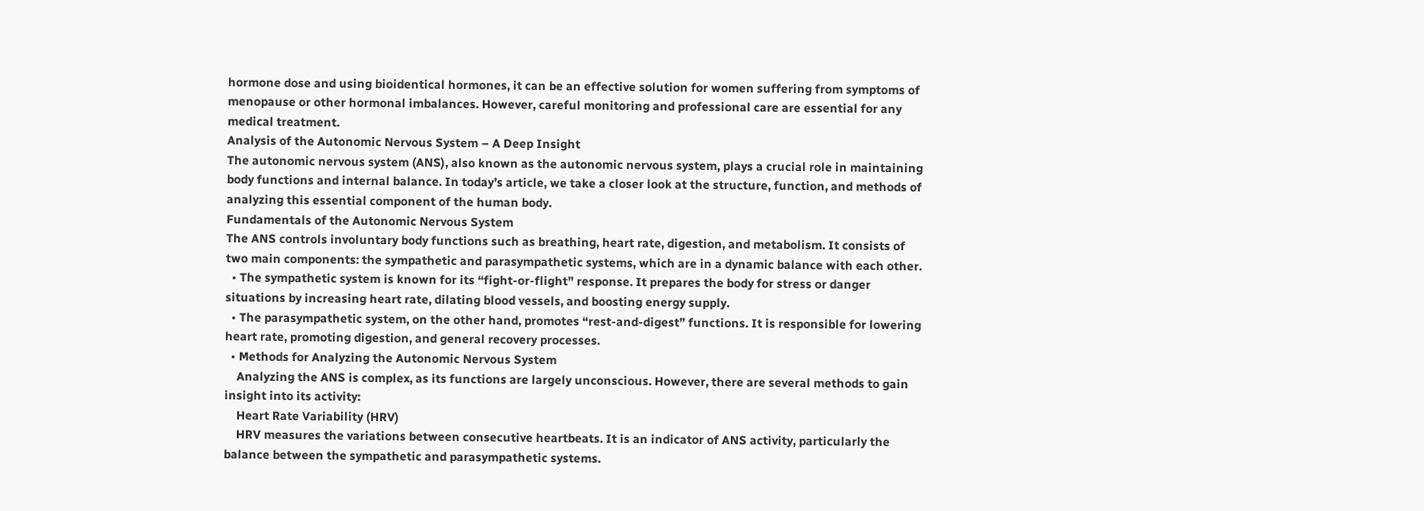hormone dose and using bioidentical hormones, it can be an effective solution for women suffering from symptoms of menopause or other hormonal imbalances. However, careful monitoring and professional care are essential for any medical treatment.
Analysis of the Autonomic Nervous System – A Deep Insight
The autonomic nervous system (ANS), also known as the autonomic nervous system, plays a crucial role in maintaining body functions and internal balance. In today’s article, we take a closer look at the structure, function, and methods of analyzing this essential component of the human body.
Fundamentals of the Autonomic Nervous System
The ANS controls involuntary body functions such as breathing, heart rate, digestion, and metabolism. It consists of two main components: the sympathetic and parasympathetic systems, which are in a dynamic balance with each other.
  • The sympathetic system is known for its “fight-or-flight” response. It prepares the body for stress or danger situations by increasing heart rate, dilating blood vessels, and boosting energy supply.
  • The parasympathetic system, on the other hand, promotes “rest-and-digest” functions. It is responsible for lowering heart rate, promoting digestion, and general recovery processes.
  • Methods for Analyzing the Autonomic Nervous System
    Analyzing the ANS is complex, as its functions are largely unconscious. However, there are several methods to gain insight into its activity:
    Heart Rate Variability (HRV)
    HRV measures the variations between consecutive heartbeats. It is an indicator of ANS activity, particularly the balance between the sympathetic and parasympathetic systems.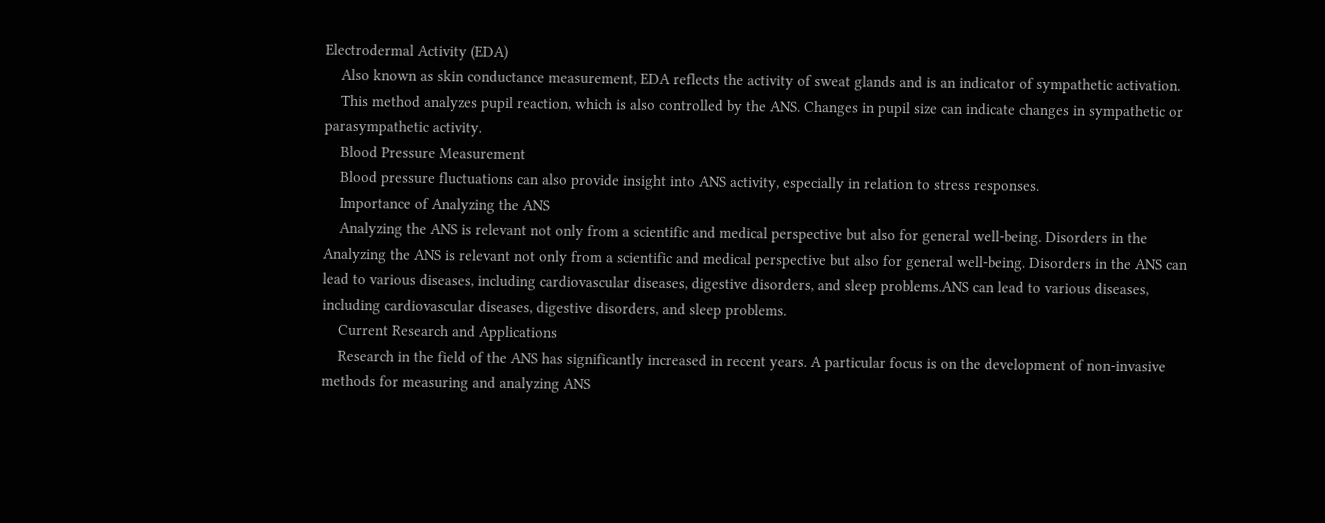Electrodermal Activity (EDA)
    Also known as skin conductance measurement, EDA reflects the activity of sweat glands and is an indicator of sympathetic activation.
    This method analyzes pupil reaction, which is also controlled by the ANS. Changes in pupil size can indicate changes in sympathetic or parasympathetic activity.
    Blood Pressure Measurement
    Blood pressure fluctuations can also provide insight into ANS activity, especially in relation to stress responses.
    Importance of Analyzing the ANS
    Analyzing the ANS is relevant not only from a scientific and medical perspective but also for general well-being. Disorders in the Analyzing the ANS is relevant not only from a scientific and medical perspective but also for general well-being. Disorders in the ANS can lead to various diseases, including cardiovascular diseases, digestive disorders, and sleep problems.ANS can lead to various diseases, including cardiovascular diseases, digestive disorders, and sleep problems.
    Current Research and Applications
    Research in the field of the ANS has significantly increased in recent years. A particular focus is on the development of non-invasive methods for measuring and analyzing ANS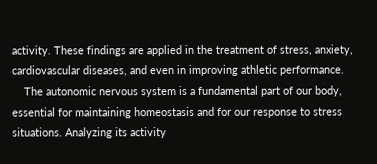activity. These findings are applied in the treatment of stress, anxiety, cardiovascular diseases, and even in improving athletic performance.
    The autonomic nervous system is a fundamental part of our body, essential for maintaining homeostasis and for our response to stress situations. Analyzing its activity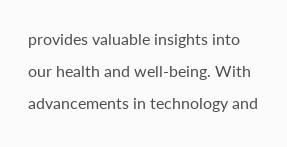provides valuable insights into our health and well-being. With advancements in technology and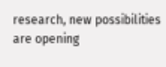research, new possibilities are opening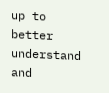up to better understand and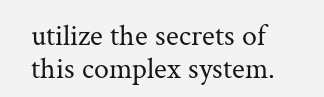utilize the secrets of this complex system.